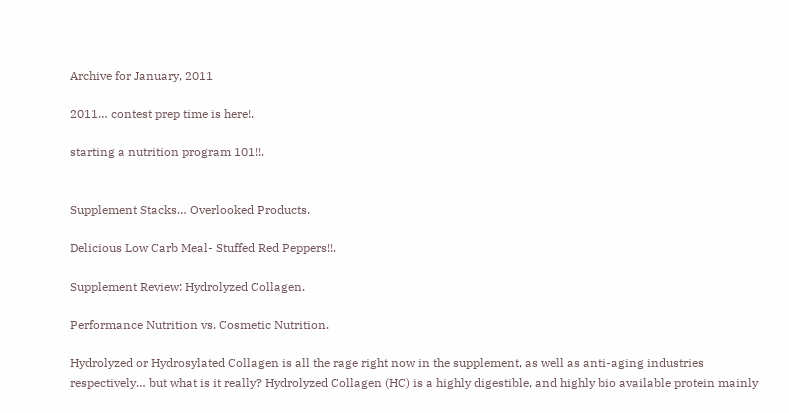Archive for January, 2011

2011… contest prep time is here!.

starting a nutrition program 101!!.


Supplement Stacks… Overlooked Products.

Delicious Low Carb Meal- Stuffed Red Peppers!!.

Supplement Review: Hydrolyzed Collagen.

Performance Nutrition vs. Cosmetic Nutrition.

Hydrolyzed or Hydrosylated Collagen is all the rage right now in the supplement, as well as anti-aging industries respectively… but what is it really? Hydrolyzed Collagen (HC) is a highly digestible, and highly bio available protein mainly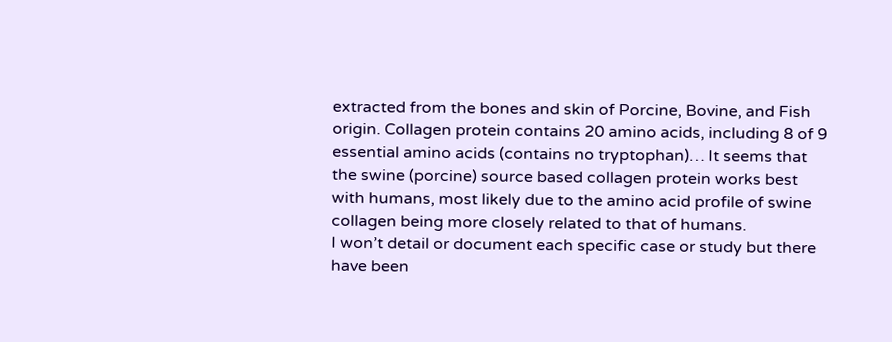extracted from the bones and skin of Porcine, Bovine, and Fish origin. Collagen protein contains 20 amino acids, including 8 of 9 essential amino acids (contains no tryptophan)… It seems that the swine (porcine) source based collagen protein works best with humans, most likely due to the amino acid profile of swine collagen being more closely related to that of humans.
I won’t detail or document each specific case or study but there have been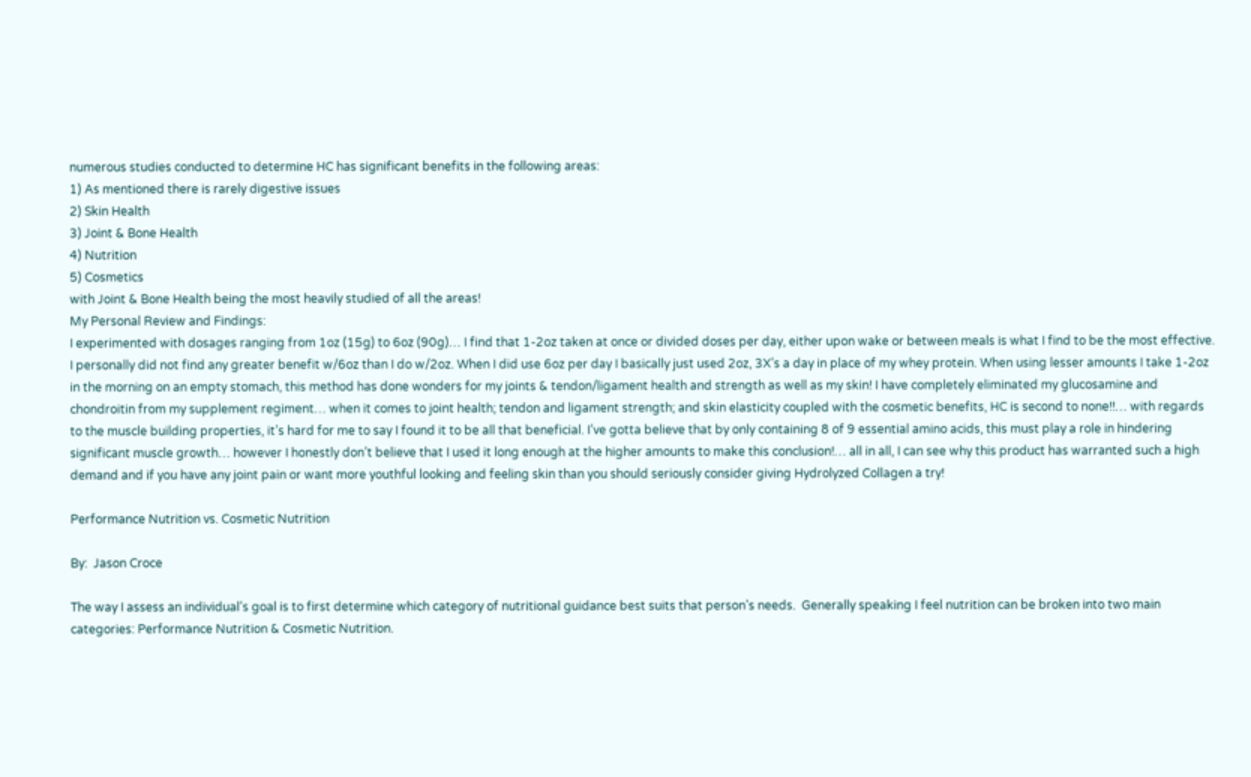numerous studies conducted to determine HC has significant benefits in the following areas:
1) As mentioned there is rarely digestive issues
2) Skin Health
3) Joint & Bone Health
4) Nutrition
5) Cosmetics
with Joint & Bone Health being the most heavily studied of all the areas!
My Personal Review and Findings:
I experimented with dosages ranging from 1oz (15g) to 6oz (90g)… I find that 1-2oz taken at once or divided doses per day, either upon wake or between meals is what I find to be the most effective. I personally did not find any greater benefit w/6oz than I do w/2oz. When I did use 6oz per day I basically just used 2oz, 3X’s a day in place of my whey protein. When using lesser amounts I take 1-2oz in the morning on an empty stomach, this method has done wonders for my joints & tendon/ligament health and strength as well as my skin! I have completely eliminated my glucosamine and chondroitin from my supplement regiment… when it comes to joint health; tendon and ligament strength; and skin elasticity coupled with the cosmetic benefits, HC is second to none!!… with regards to the muscle building properties, it’s hard for me to say I found it to be all that beneficial. I’ve gotta believe that by only containing 8 of 9 essential amino acids, this must play a role in hindering significant muscle growth… however I honestly don’t believe that I used it long enough at the higher amounts to make this conclusion!… all in all, I can see why this product has warranted such a high demand and if you have any joint pain or want more youthful looking and feeling skin than you should seriously consider giving Hydrolyzed Collagen a try!

Performance Nutrition vs. Cosmetic Nutrition

By:  Jason Croce

The way I assess an individual’s goal is to first determine which category of nutritional guidance best suits that person’s needs.  Generally speaking I feel nutrition can be broken into two main categories: Performance Nutrition & Cosmetic Nutrition.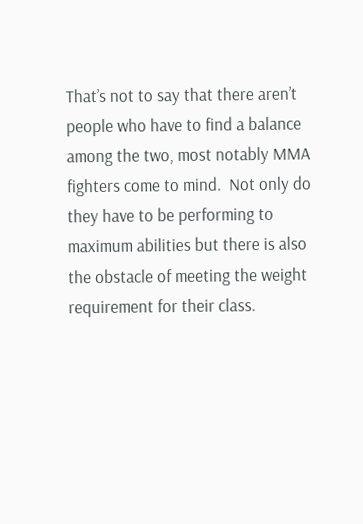That’s not to say that there aren’t people who have to find a balance among the two, most notably MMA fighters come to mind.  Not only do they have to be performing to maximum abilities but there is also the obstacle of meeting the weight requirement for their class.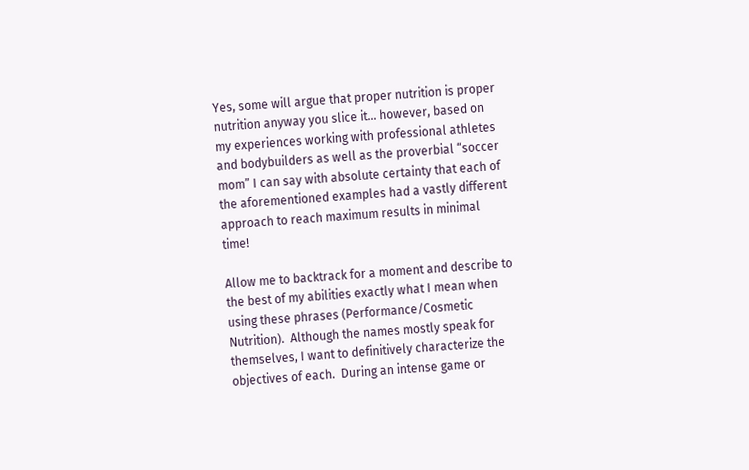Yes, some will argue that proper nutrition is proper nutrition anyway you slice it… however, based on my experiences working with professional athletes and bodybuilders as well as the proverbial “soccer mom” I can say with absolute certainty that each of the aforementioned examples had a vastly different approach to reach maximum results in minimal time!

Allow me to backtrack for a moment and describe to the best of my abilities exactly what I mean when using these phrases (Performance/Cosmetic Nutrition).  Although the names mostly speak for themselves, I want to definitively characterize the objectives of each.  During an intense game or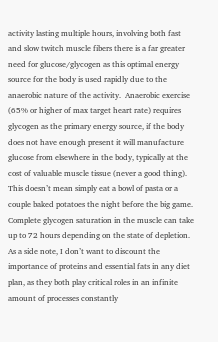activity lasting multiple hours, involving both fast and slow twitch muscle fibers there is a far greater need for glucose/glycogen as this optimal energy source for the body is used rapidly due to the anaerobic nature of the activity.  Anaerobic exercise (65% or higher of max target heart rate) requires glycogen as the primary energy source, if the body does not have enough present it will manufacture glucose from elsewhere in the body, typically at the cost of valuable muscle tissue (never a good thing).  This doesn’t mean simply eat a bowl of pasta or a couple baked potatoes the night before the big game.  Complete glycogen saturation in the muscle can take up to 72 hours depending on the state of depletion.  As a side note, I don’t want to discount the importance of proteins and essential fats in any diet plan, as they both play critical roles in an infinite amount of processes constantly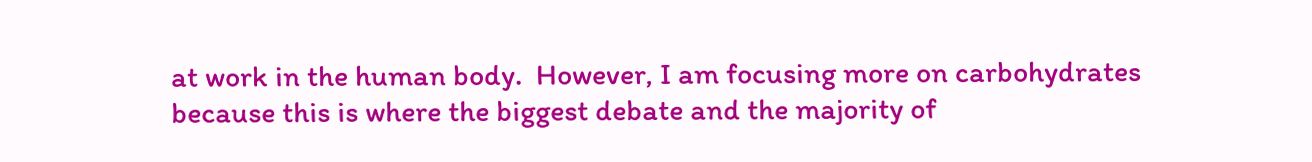at work in the human body.  However, I am focusing more on carbohydrates because this is where the biggest debate and the majority of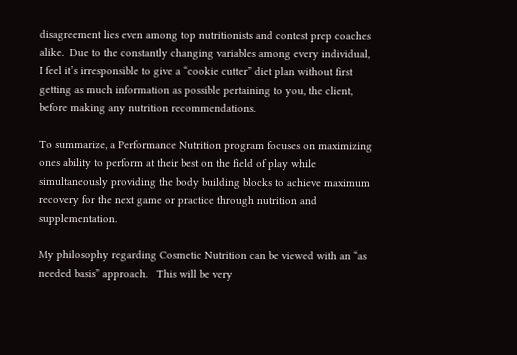disagreement lies even among top nutritionists and contest prep coaches alike.  Due to the constantly changing variables among every individual, I feel it’s irresponsible to give a “cookie cutter” diet plan without first getting as much information as possible pertaining to you, the client, before making any nutrition recommendations.

To summarize, a Performance Nutrition program focuses on maximizing ones ability to perform at their best on the field of play while simultaneously providing the body building blocks to achieve maximum recovery for the next game or practice through nutrition and supplementation.

My philosophy regarding Cosmetic Nutrition can be viewed with an “as needed basis” approach.   This will be very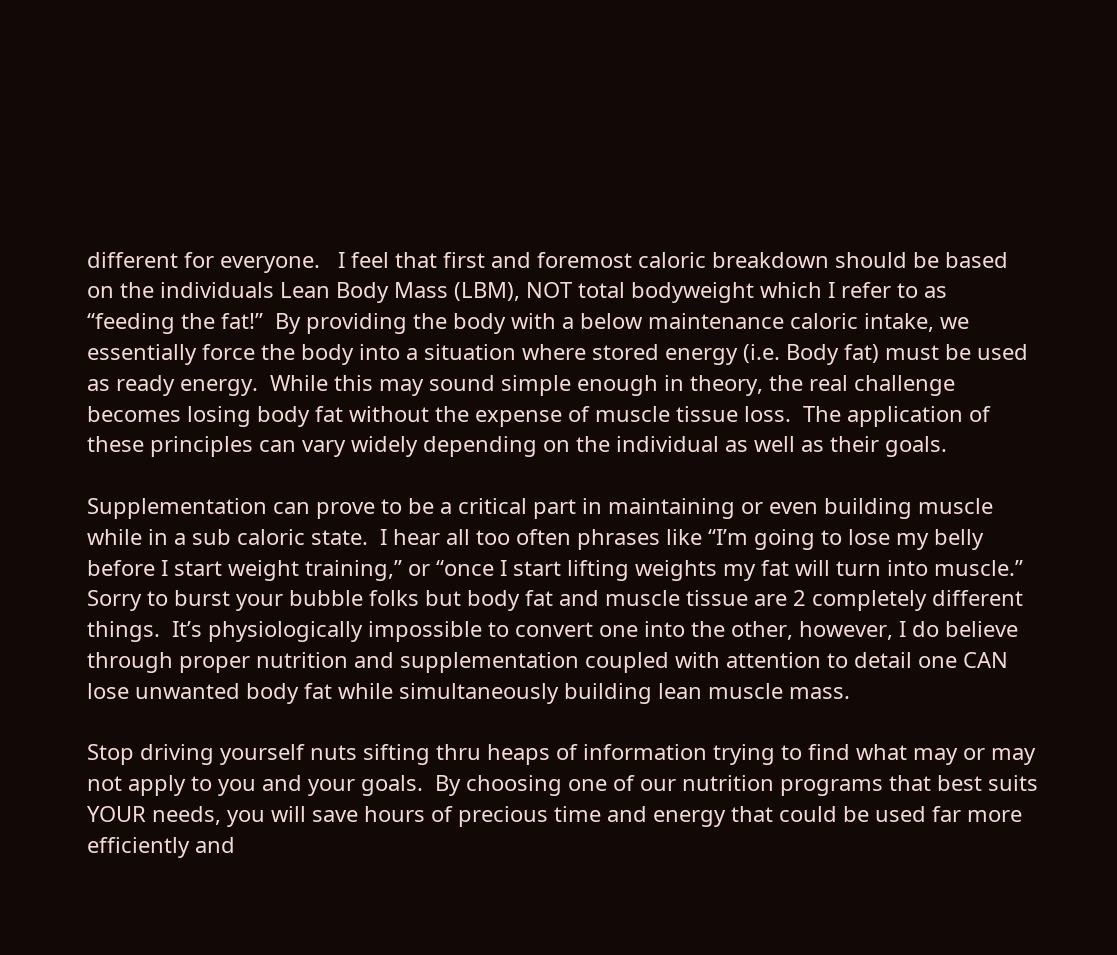different for everyone.   I feel that first and foremost caloric breakdown should be based on the individuals Lean Body Mass (LBM), NOT total bodyweight which I refer to as “feeding the fat!”  By providing the body with a below maintenance caloric intake, we essentially force the body into a situation where stored energy (i.e. Body fat) must be used as ready energy.  While this may sound simple enough in theory, the real challenge becomes losing body fat without the expense of muscle tissue loss.  The application of these principles can vary widely depending on the individual as well as their goals.

Supplementation can prove to be a critical part in maintaining or even building muscle while in a sub caloric state.  I hear all too often phrases like “I’m going to lose my belly before I start weight training,” or “once I start lifting weights my fat will turn into muscle.”  Sorry to burst your bubble folks but body fat and muscle tissue are 2 completely different things.  It’s physiologically impossible to convert one into the other, however, I do believe through proper nutrition and supplementation coupled with attention to detail one CAN lose unwanted body fat while simultaneously building lean muscle mass.

Stop driving yourself nuts sifting thru heaps of information trying to find what may or may not apply to you and your goals.  By choosing one of our nutrition programs that best suits YOUR needs, you will save hours of precious time and energy that could be used far more efficiently and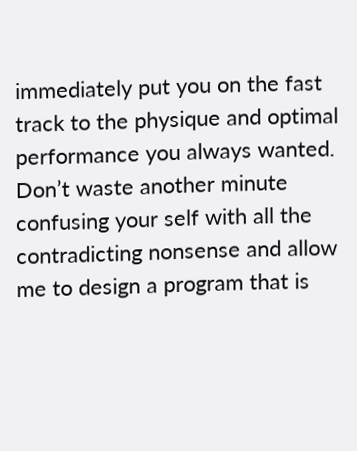immediately put you on the fast track to the physique and optimal performance you always wanted.  Don’t waste another minute confusing your self with all the contradicting nonsense and allow me to design a program that is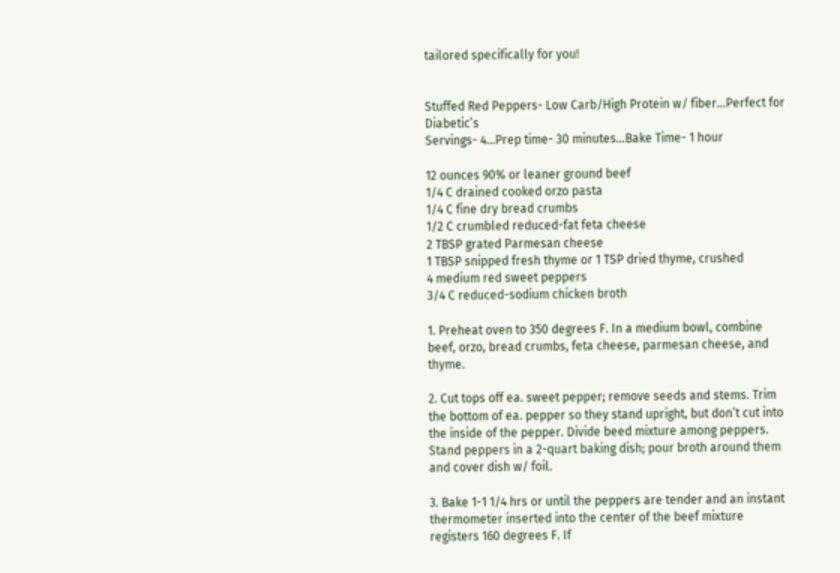tailored specifically for you!


Stuffed Red Peppers- Low Carb/High Protein w/ fiber…Perfect for Diabetic’s
Servings- 4…Prep time- 30 minutes…Bake Time- 1 hour

12 ounces 90% or leaner ground beef
1/4 C drained cooked orzo pasta
1/4 C fine dry bread crumbs
1/2 C crumbled reduced-fat feta cheese
2 TBSP grated Parmesan cheese
1 TBSP snipped fresh thyme or 1 TSP dried thyme, crushed
4 medium red sweet peppers
3/4 C reduced-sodium chicken broth

1. Preheat oven to 350 degrees F. In a medium bowl, combine beef, orzo, bread crumbs, feta cheese, parmesan cheese, and thyme.

2. Cut tops off ea. sweet pepper; remove seeds and stems. Trim the bottom of ea. pepper so they stand upright, but don’t cut into the inside of the pepper. Divide beed mixture among peppers. Stand peppers in a 2-quart baking dish; pour broth around them and cover dish w/ foil.

3. Bake 1-1 1/4 hrs or until the peppers are tender and an instant thermometer inserted into the center of the beef mixture registers 160 degrees F. If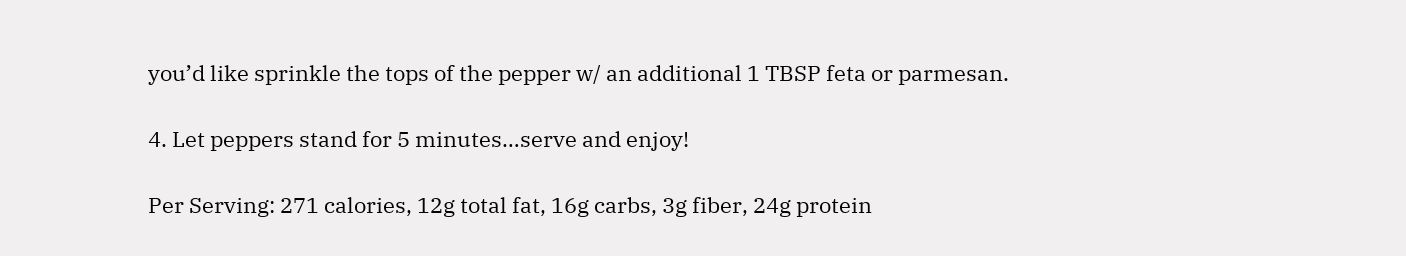you’d like sprinkle the tops of the pepper w/ an additional 1 TBSP feta or parmesan.

4. Let peppers stand for 5 minutes…serve and enjoy!

Per Serving: 271 calories, 12g total fat, 16g carbs, 3g fiber, 24g protein